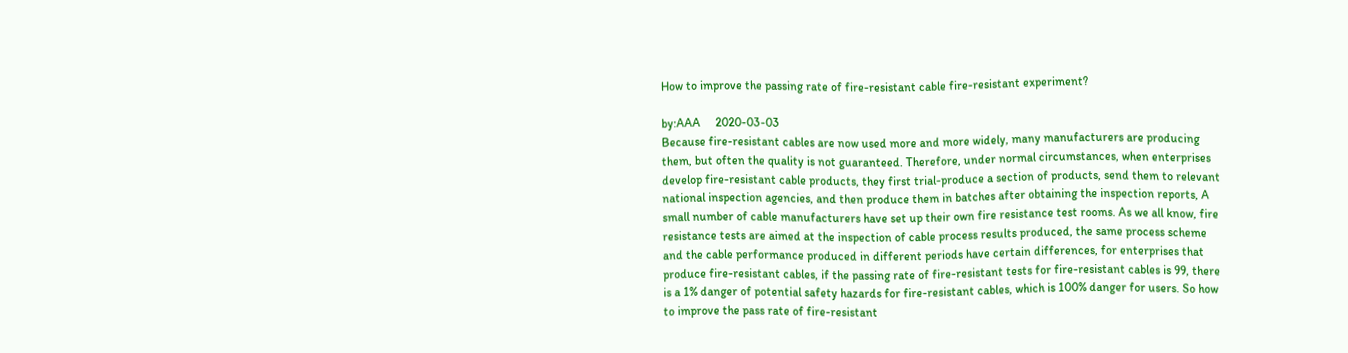How to improve the passing rate of fire-resistant cable fire-resistant experiment?

by:AAA     2020-03-03
Because fire-resistant cables are now used more and more widely, many manufacturers are producing them, but often the quality is not guaranteed. Therefore, under normal circumstances, when enterprises develop fire-resistant cable products, they first trial-produce a section of products, send them to relevant national inspection agencies, and then produce them in batches after obtaining the inspection reports, A small number of cable manufacturers have set up their own fire resistance test rooms. As we all know, fire resistance tests are aimed at the inspection of cable process results produced, the same process scheme and the cable performance produced in different periods have certain differences, for enterprises that produce fire-resistant cables, if the passing rate of fire-resistant tests for fire-resistant cables is 99, there is a 1% danger of potential safety hazards for fire-resistant cables, which is 100% danger for users. So how to improve the pass rate of fire-resistant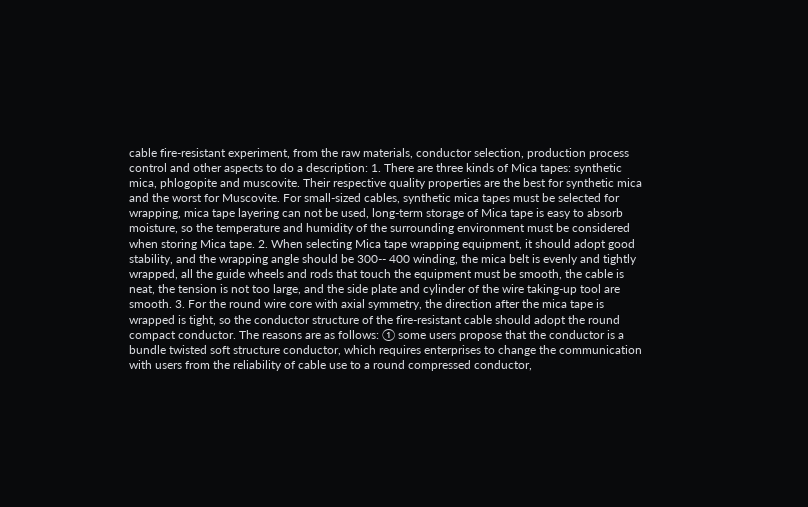cable fire-resistant experiment, from the raw materials, conductor selection, production process control and other aspects to do a description: 1. There are three kinds of Mica tapes: synthetic mica, phlogopite and muscovite. Their respective quality properties are the best for synthetic mica and the worst for Muscovite. For small-sized cables, synthetic mica tapes must be selected for wrapping, mica tape layering can not be used, long-term storage of Mica tape is easy to absorb moisture, so the temperature and humidity of the surrounding environment must be considered when storing Mica tape. 2. When selecting Mica tape wrapping equipment, it should adopt good stability, and the wrapping angle should be 300-- 400 winding, the mica belt is evenly and tightly wrapped, all the guide wheels and rods that touch the equipment must be smooth, the cable is neat, the tension is not too large, and the side plate and cylinder of the wire taking-up tool are smooth. 3. For the round wire core with axial symmetry, the direction after the mica tape is wrapped is tight, so the conductor structure of the fire-resistant cable should adopt the round compact conductor. The reasons are as follows: ① some users propose that the conductor is a bundle twisted soft structure conductor, which requires enterprises to change the communication with users from the reliability of cable use to a round compressed conductor,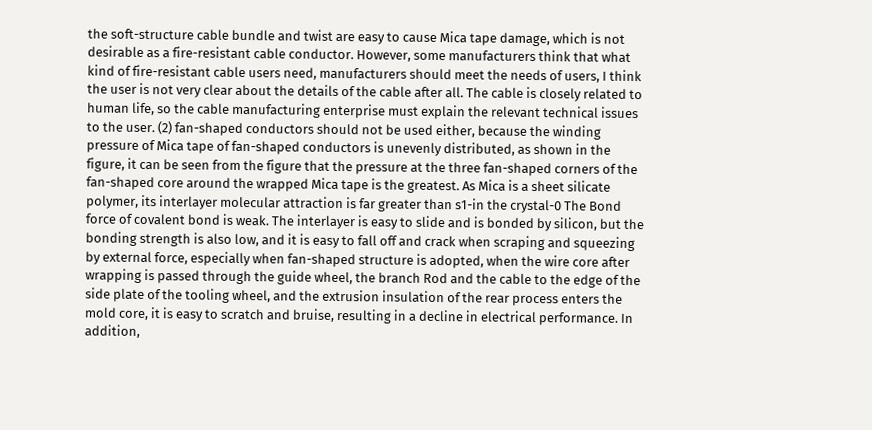the soft-structure cable bundle and twist are easy to cause Mica tape damage, which is not desirable as a fire-resistant cable conductor. However, some manufacturers think that what kind of fire-resistant cable users need, manufacturers should meet the needs of users, I think the user is not very clear about the details of the cable after all. The cable is closely related to human life, so the cable manufacturing enterprise must explain the relevant technical issues to the user. (2) fan-shaped conductors should not be used either, because the winding pressure of Mica tape of fan-shaped conductors is unevenly distributed, as shown in the figure, it can be seen from the figure that the pressure at the three fan-shaped corners of the fan-shaped core around the wrapped Mica tape is the greatest. As Mica is a sheet silicate polymer, its interlayer molecular attraction is far greater than s1-in the crystal-0 The Bond force of covalent bond is weak. The interlayer is easy to slide and is bonded by silicon, but the bonding strength is also low, and it is easy to fall off and crack when scraping and squeezing by external force, especially when fan-shaped structure is adopted, when the wire core after wrapping is passed through the guide wheel, the branch Rod and the cable to the edge of the side plate of the tooling wheel, and the extrusion insulation of the rear process enters the mold core, it is easy to scratch and bruise, resulting in a decline in electrical performance. In addition,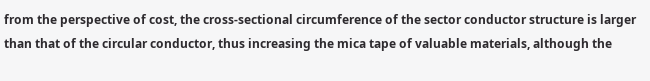from the perspective of cost, the cross-sectional circumference of the sector conductor structure is larger than that of the circular conductor, thus increasing the mica tape of valuable materials, although the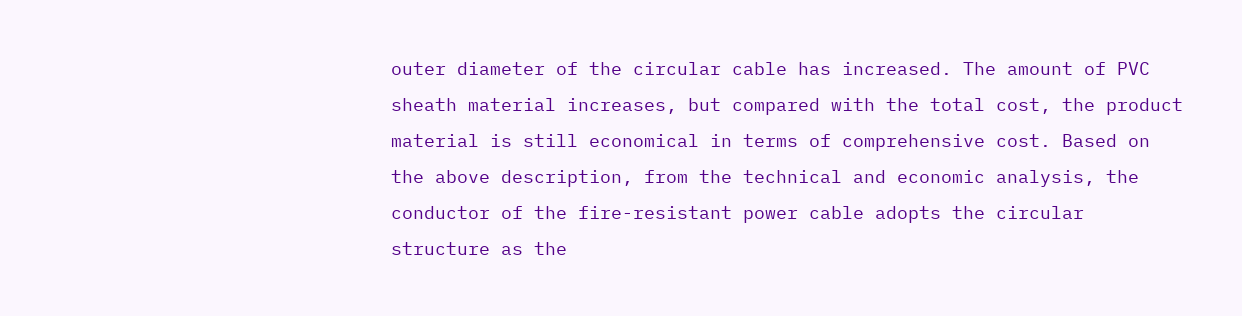outer diameter of the circular cable has increased. The amount of PVC sheath material increases, but compared with the total cost, the product material is still economical in terms of comprehensive cost. Based on the above description, from the technical and economic analysis, the conductor of the fire-resistant power cable adopts the circular structure as the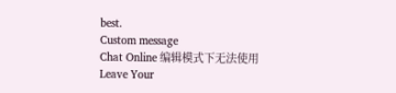best.
Custom message
Chat Online 编辑模式下无法使用
Leave Your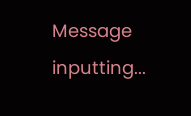Message inputting...